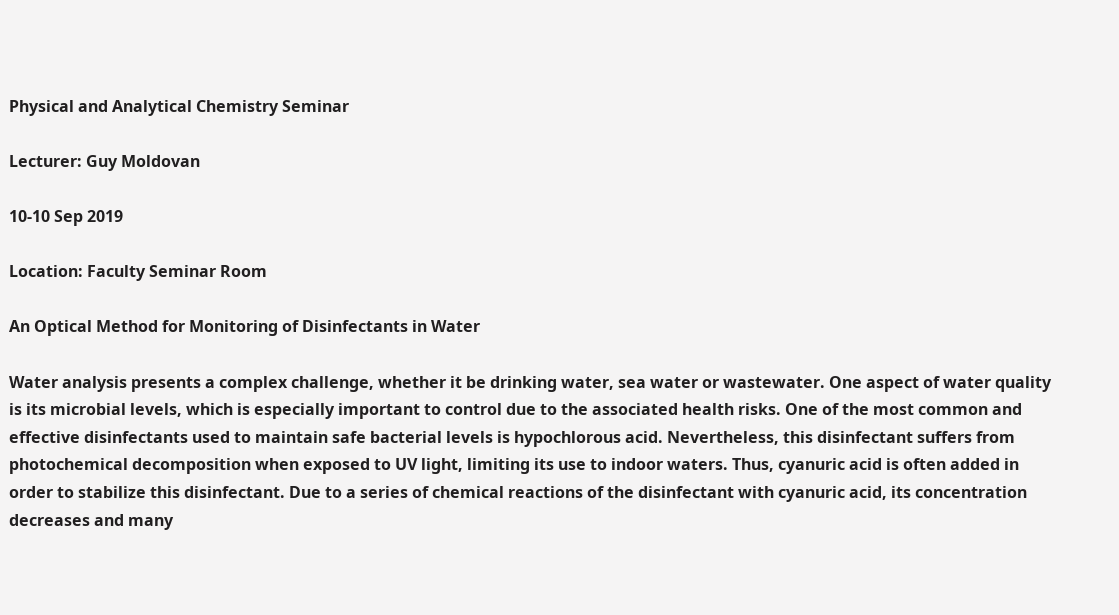Physical and Analytical Chemistry Seminar

Lecturer: Guy Moldovan

10-10 Sep 2019

Location: Faculty Seminar Room

An Optical Method for Monitoring of Disinfectants in Water

Water analysis presents a complex challenge, whether it be drinking water, sea water or wastewater. One aspect of water quality is its microbial levels, which is especially important to control due to the associated health risks. One of the most common and effective disinfectants used to maintain safe bacterial levels is hypochlorous acid. Nevertheless, this disinfectant suffers from photochemical decomposition when exposed to UV light, limiting its use to indoor waters. Thus, cyanuric acid is often added in order to stabilize this disinfectant. Due to a series of chemical reactions of the disinfectant with cyanuric acid, its concentration decreases and many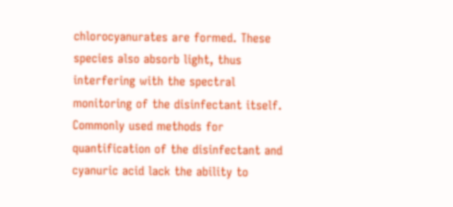chlorocyanurates are formed. These species also absorb light, thus interfering with the spectral monitoring of the disinfectant itself. Commonly used methods for quantification of the disinfectant and cyanuric acid lack the ability to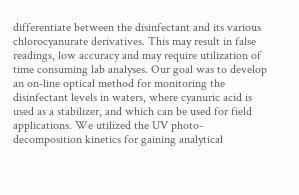differentiate between the disinfectant and its various chlorocyanurate derivatives. This may result in false readings, low accuracy and may require utilization of time consuming lab analyses. Our goal was to develop an on-line optical method for monitoring the disinfectant levels in waters, where cyanuric acid is used as a stabilizer, and which can be used for field applications. We utilized the UV photo-decomposition kinetics for gaining analytical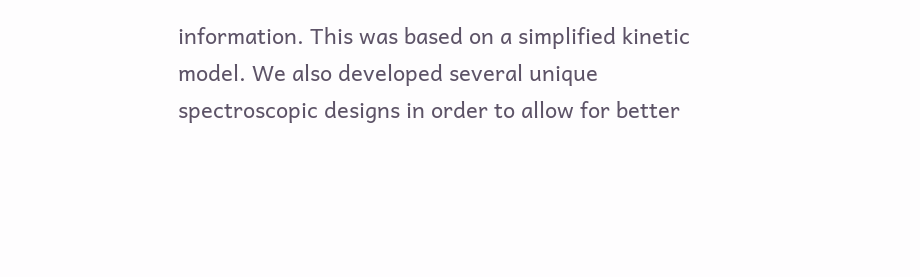information. This was based on a simplified kinetic model. We also developed several unique spectroscopic designs in order to allow for better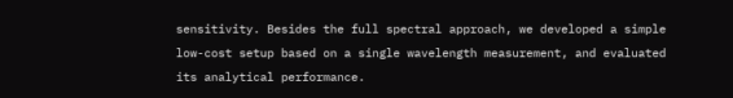sensitivity. Besides the full spectral approach, we developed a simple low-cost setup based on a single wavelength measurement, and evaluated its analytical performance.